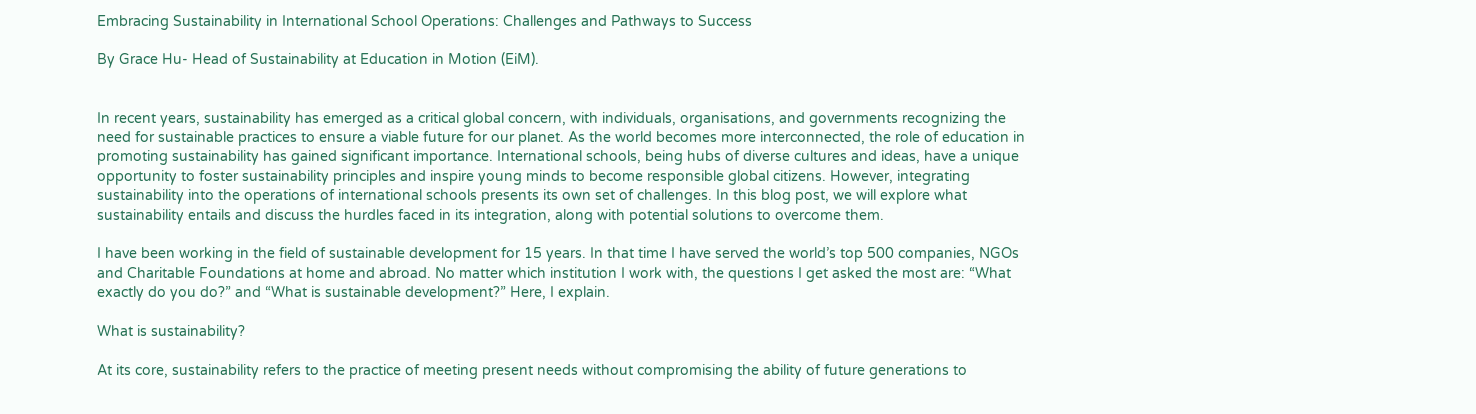Embracing Sustainability in International School Operations: Challenges and Pathways to Success

By Grace Hu- Head of Sustainability at Education in Motion (EiM).


In recent years, sustainability has emerged as a critical global concern, with individuals, organisations, and governments recognizing the need for sustainable practices to ensure a viable future for our planet. As the world becomes more interconnected, the role of education in promoting sustainability has gained significant importance. International schools, being hubs of diverse cultures and ideas, have a unique opportunity to foster sustainability principles and inspire young minds to become responsible global citizens. However, integrating sustainability into the operations of international schools presents its own set of challenges. In this blog post, we will explore what sustainability entails and discuss the hurdles faced in its integration, along with potential solutions to overcome them.

I have been working in the field of sustainable development for 15 years. In that time I have served the world’s top 500 companies, NGOs and Charitable Foundations at home and abroad. No matter which institution I work with, the questions I get asked the most are: “What exactly do you do?” and “What is sustainable development?” Here, I explain.

What is sustainability?

At its core, sustainability refers to the practice of meeting present needs without compromising the ability of future generations to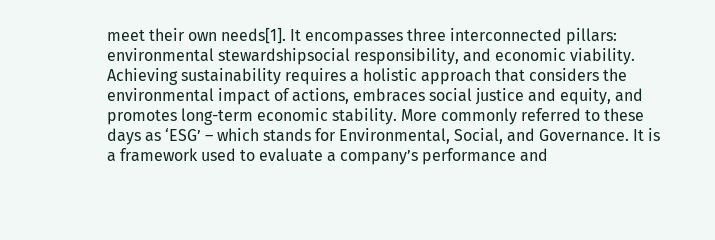meet their own needs[1]. It encompasses three interconnected pillars: environmental stewardshipsocial responsibility, and economic viability. Achieving sustainability requires a holistic approach that considers the environmental impact of actions, embraces social justice and equity, and promotes long-term economic stability. More commonly referred to these days as ‘ESG’ – which stands for Environmental, Social, and Governance. It is a framework used to evaluate a company’s performance and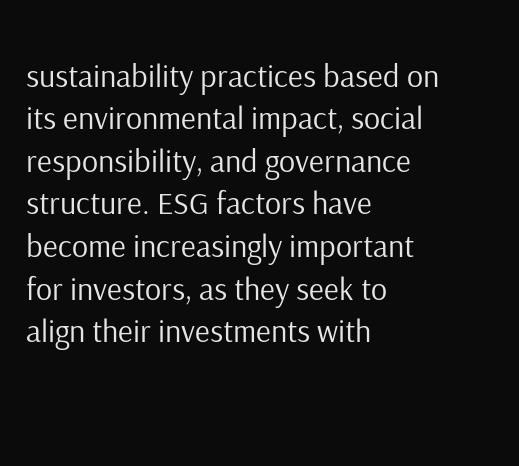sustainability practices based on its environmental impact, social responsibility, and governance structure. ESG factors have become increasingly important for investors, as they seek to align their investments with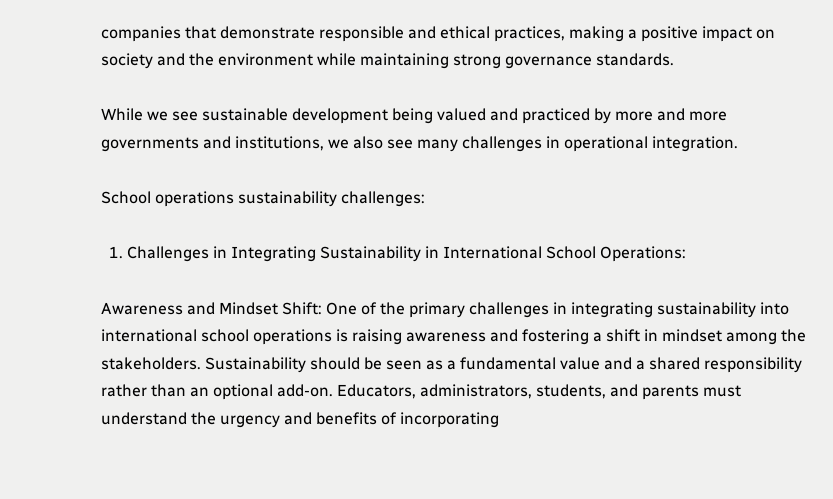companies that demonstrate responsible and ethical practices, making a positive impact on society and the environment while maintaining strong governance standards.

While we see sustainable development being valued and practiced by more and more governments and institutions, we also see many challenges in operational integration.

School operations sustainability challenges:

  1. Challenges in Integrating Sustainability in International School Operations:

Awareness and Mindset Shift: One of the primary challenges in integrating sustainability into international school operations is raising awareness and fostering a shift in mindset among the stakeholders. Sustainability should be seen as a fundamental value and a shared responsibility rather than an optional add-on. Educators, administrators, students, and parents must understand the urgency and benefits of incorporating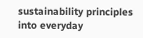sustainability principles into everyday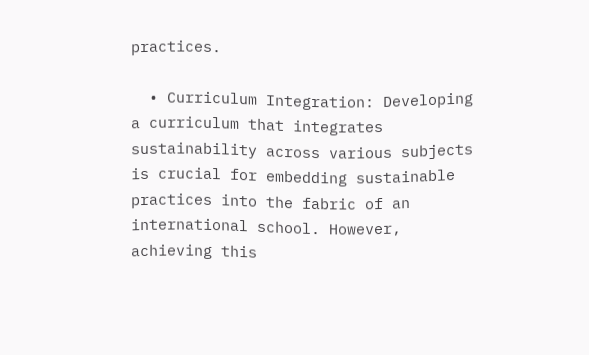practices.

  • Curriculum Integration: Developing a curriculum that integrates sustainability across various subjects is crucial for embedding sustainable practices into the fabric of an international school. However, achieving this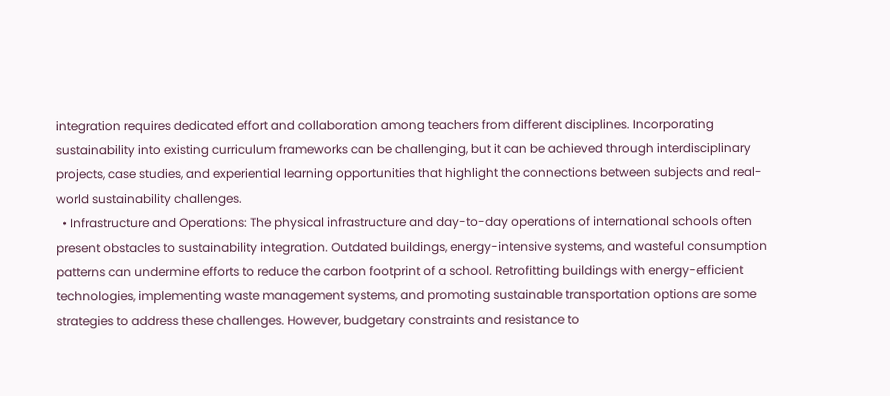integration requires dedicated effort and collaboration among teachers from different disciplines. Incorporating sustainability into existing curriculum frameworks can be challenging, but it can be achieved through interdisciplinary projects, case studies, and experiential learning opportunities that highlight the connections between subjects and real-world sustainability challenges.
  • Infrastructure and Operations: The physical infrastructure and day-to-day operations of international schools often present obstacles to sustainability integration. Outdated buildings, energy-intensive systems, and wasteful consumption patterns can undermine efforts to reduce the carbon footprint of a school. Retrofitting buildings with energy-efficient technologies, implementing waste management systems, and promoting sustainable transportation options are some strategies to address these challenges. However, budgetary constraints and resistance to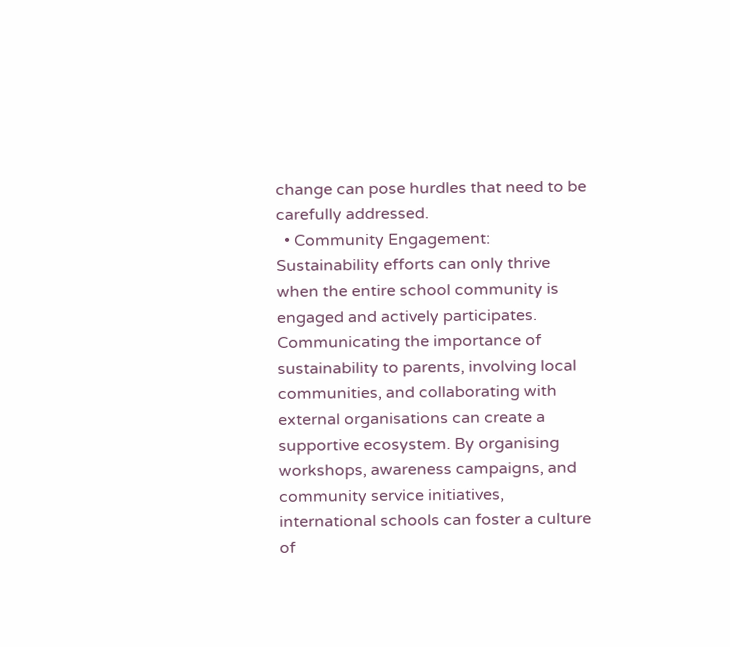change can pose hurdles that need to be carefully addressed.
  • Community Engagement: Sustainability efforts can only thrive when the entire school community is engaged and actively participates. Communicating the importance of sustainability to parents, involving local communities, and collaborating with external organisations can create a supportive ecosystem. By organising workshops, awareness campaigns, and community service initiatives, international schools can foster a culture of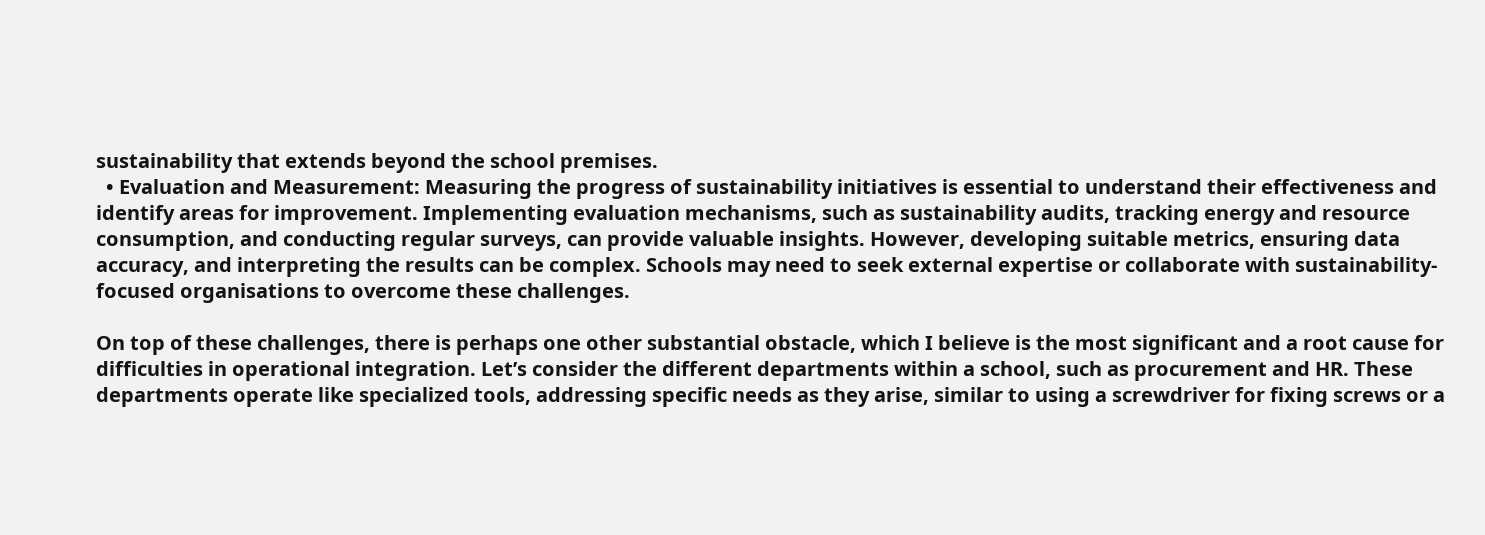sustainability that extends beyond the school premises.
  • Evaluation and Measurement: Measuring the progress of sustainability initiatives is essential to understand their effectiveness and identify areas for improvement. Implementing evaluation mechanisms, such as sustainability audits, tracking energy and resource consumption, and conducting regular surveys, can provide valuable insights. However, developing suitable metrics, ensuring data accuracy, and interpreting the results can be complex. Schools may need to seek external expertise or collaborate with sustainability-focused organisations to overcome these challenges.

On top of these challenges, there is perhaps one other substantial obstacle, which I believe is the most significant and a root cause for difficulties in operational integration. Let’s consider the different departments within a school, such as procurement and HR. These departments operate like specialized tools, addressing specific needs as they arise, similar to using a screwdriver for fixing screws or a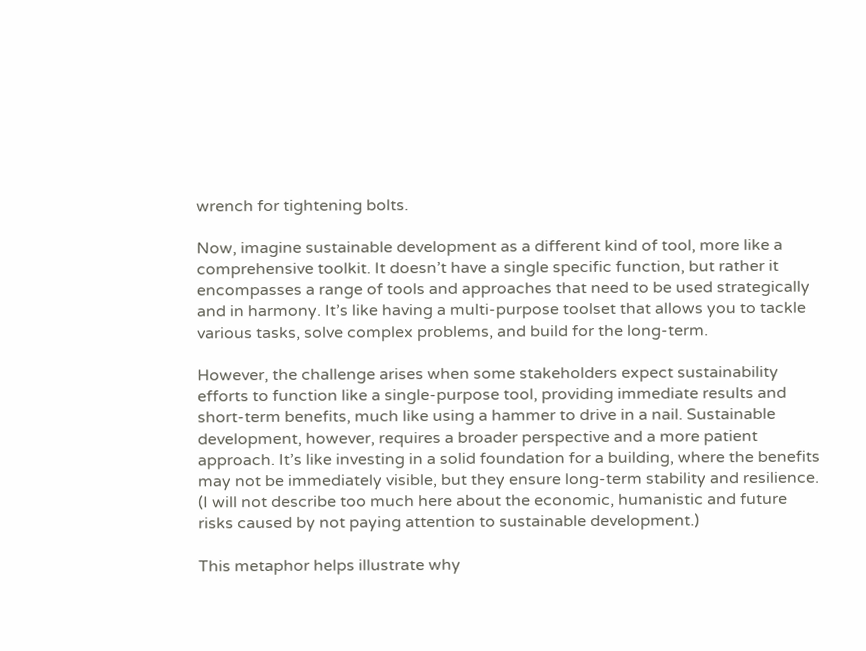wrench for tightening bolts.

Now, imagine sustainable development as a different kind of tool, more like a comprehensive toolkit. It doesn’t have a single specific function, but rather it encompasses a range of tools and approaches that need to be used strategically and in harmony. It’s like having a multi-purpose toolset that allows you to tackle various tasks, solve complex problems, and build for the long-term.

However, the challenge arises when some stakeholders expect sustainability efforts to function like a single-purpose tool, providing immediate results and short-term benefits, much like using a hammer to drive in a nail. Sustainable development, however, requires a broader perspective and a more patient approach. It’s like investing in a solid foundation for a building, where the benefits may not be immediately visible, but they ensure long-term stability and resilience. (I will not describe too much here about the economic, humanistic and future risks caused by not paying attention to sustainable development.)

This metaphor helps illustrate why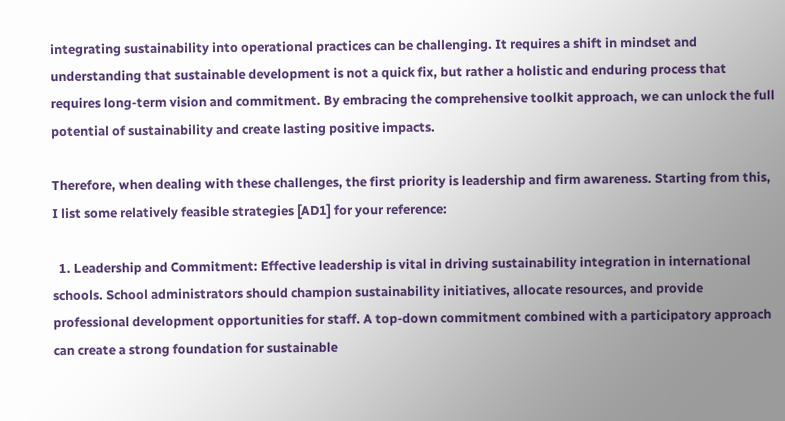integrating sustainability into operational practices can be challenging. It requires a shift in mindset and understanding that sustainable development is not a quick fix, but rather a holistic and enduring process that requires long-term vision and commitment. By embracing the comprehensive toolkit approach, we can unlock the full potential of sustainability and create lasting positive impacts.

Therefore, when dealing with these challenges, the first priority is leadership and firm awareness. Starting from this, I list some relatively feasible strategies [AD1] for your reference:

  1. Leadership and Commitment: Effective leadership is vital in driving sustainability integration in international schools. School administrators should champion sustainability initiatives, allocate resources, and provide professional development opportunities for staff. A top-down commitment combined with a participatory approach can create a strong foundation for sustainable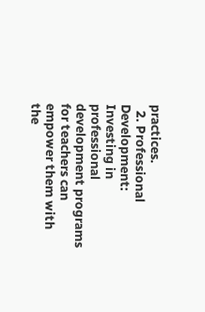practices.
  2. Professional Development: Investing in professional development programs for teachers can empower them with the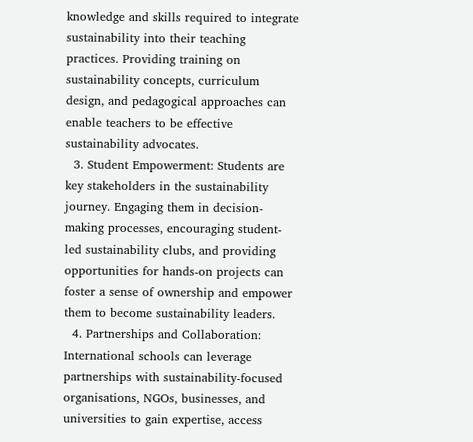knowledge and skills required to integrate sustainability into their teaching practices. Providing training on sustainability concepts, curriculum design, and pedagogical approaches can enable teachers to be effective sustainability advocates.
  3. Student Empowerment: Students are key stakeholders in the sustainability journey. Engaging them in decision-making processes, encouraging student-led sustainability clubs, and providing opportunities for hands-on projects can foster a sense of ownership and empower them to become sustainability leaders.
  4. Partnerships and Collaboration: International schools can leverage partnerships with sustainability-focused organisations, NGOs, businesses, and universities to gain expertise, access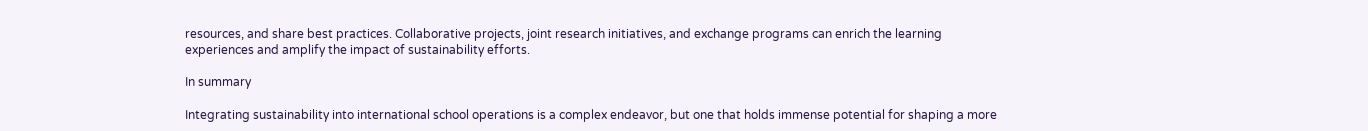resources, and share best practices. Collaborative projects, joint research initiatives, and exchange programs can enrich the learning experiences and amplify the impact of sustainability efforts.

In summary

Integrating sustainability into international school operations is a complex endeavor, but one that holds immense potential for shaping a more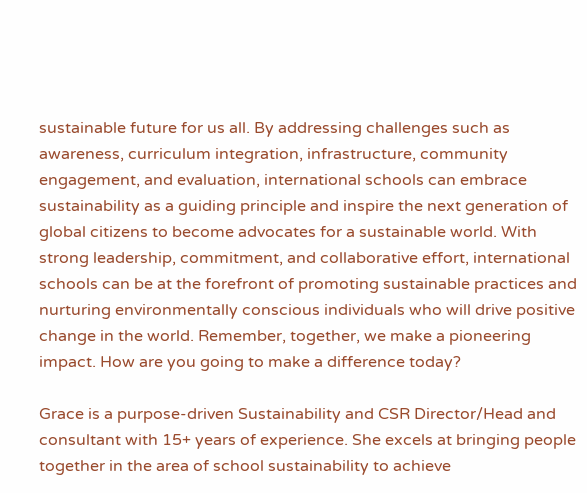sustainable future for us all. By addressing challenges such as awareness, curriculum integration, infrastructure, community engagement, and evaluation, international schools can embrace sustainability as a guiding principle and inspire the next generation of global citizens to become advocates for a sustainable world. With strong leadership, commitment, and collaborative effort, international schools can be at the forefront of promoting sustainable practices and nurturing environmentally conscious individuals who will drive positive change in the world. Remember, together, we make a pioneering impact. How are you going to make a difference today?

Grace is a purpose-driven Sustainability and CSR Director/Head and consultant with 15+ years of experience. She excels at bringing people together in the area of school sustainability to achieve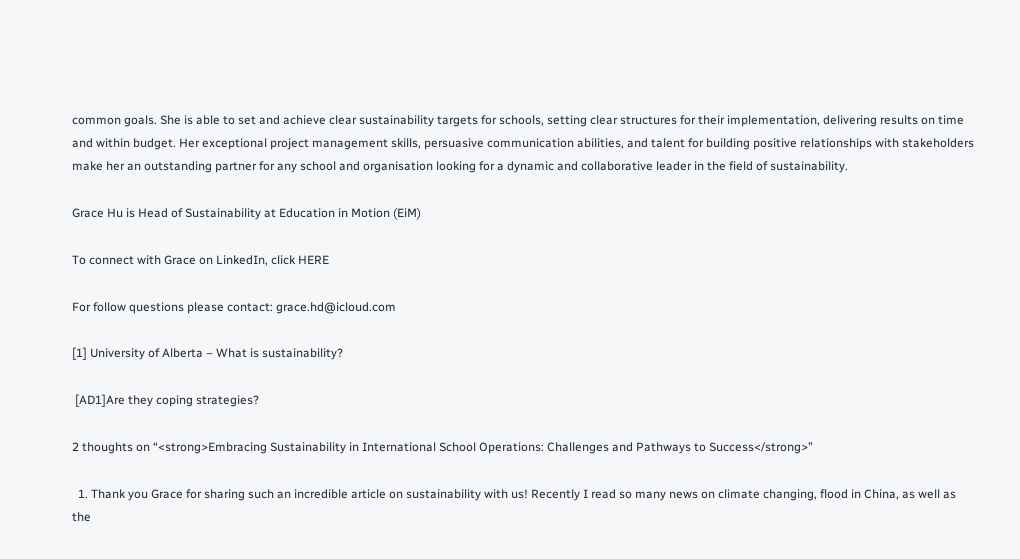common goals. She is able to set and achieve clear sustainability targets for schools, setting clear structures for their implementation, delivering results on time and within budget. Her exceptional project management skills, persuasive communication abilities, and talent for building positive relationships with stakeholders make her an outstanding partner for any school and organisation looking for a dynamic and collaborative leader in the field of sustainability.

Grace Hu is Head of Sustainability at Education in Motion (EiM)

To connect with Grace on LinkedIn, click HERE

For follow questions please contact: grace.hd@icloud.com

[1] University of Alberta – What is sustainability?

 [AD1]Are they coping strategies?

2 thoughts on “<strong>Embracing Sustainability in International School Operations: Challenges and Pathways to Success</strong>”

  1. Thank you Grace for sharing such an incredible article on sustainability with us! Recently I read so many news on climate changing, flood in China, as well as the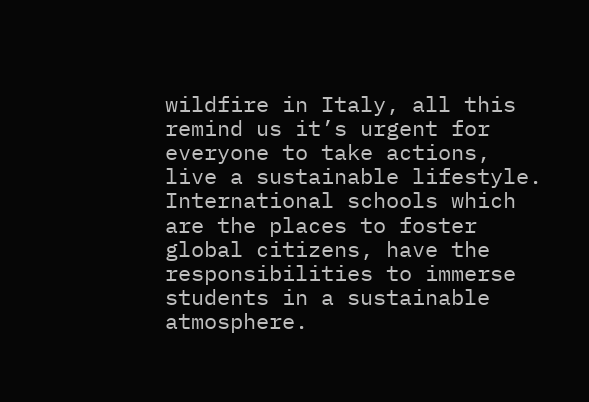wildfire in Italy, all this remind us it’s urgent for everyone to take actions, live a sustainable lifestyle. International schools which are the places to foster global citizens, have the responsibilities to immerse students in a sustainable atmosphere.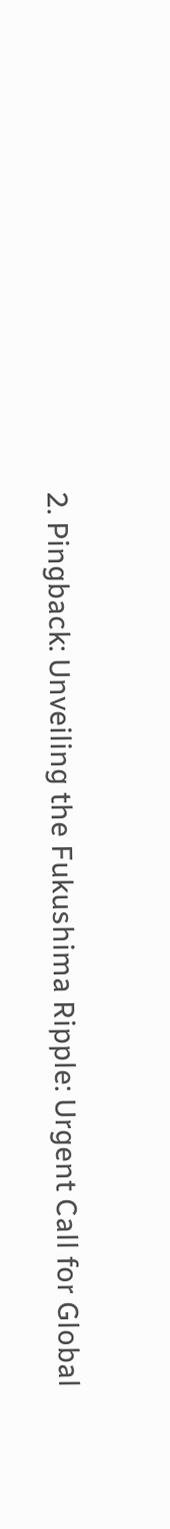2. Pingback: Unveiling the Fukushima Ripple: Urgent Call for Global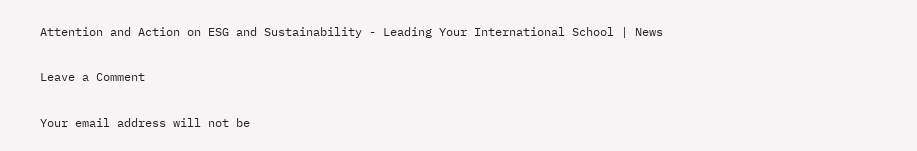Attention and Action on ESG and Sustainability - Leading Your International School | News

Leave a Comment

Your email address will not be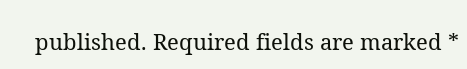published. Required fields are marked *